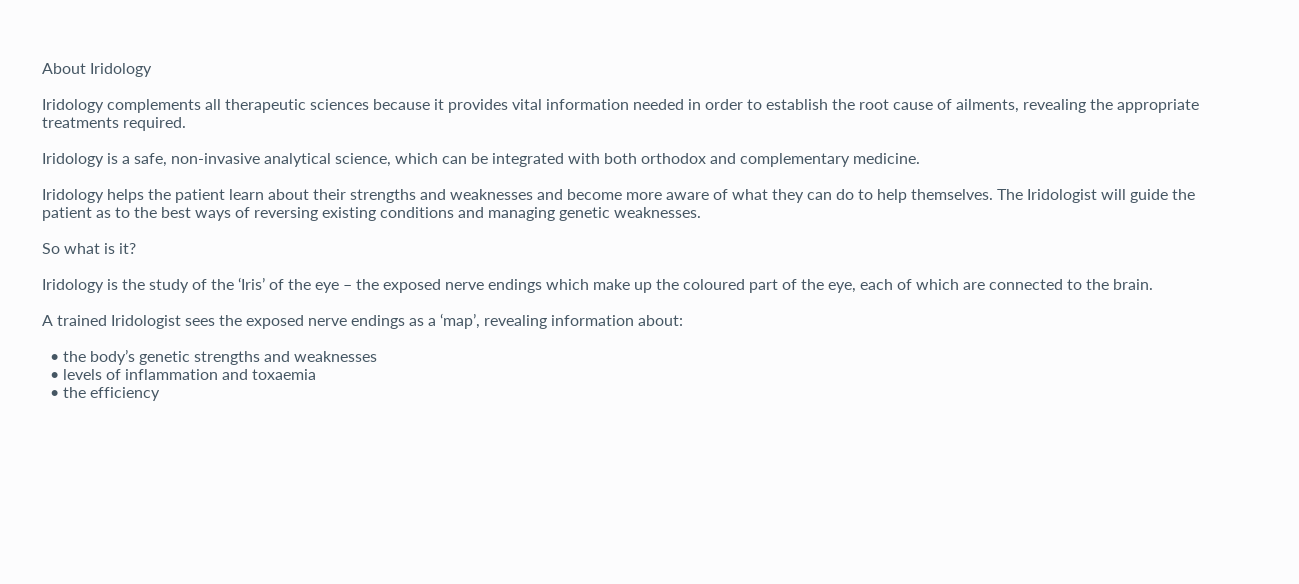About Iridology

Iridology complements all therapeutic sciences because it provides vital information needed in order to establish the root cause of ailments, revealing the appropriate treatments required.

Iridology is a safe, non-invasive analytical science, which can be integrated with both orthodox and complementary medicine.

Iridology helps the patient learn about their strengths and weaknesses and become more aware of what they can do to help themselves. The Iridologist will guide the patient as to the best ways of reversing existing conditions and managing genetic weaknesses.

So what is it?

Iridology is the study of the ‘Iris’ of the eye – the exposed nerve endings which make up the coloured part of the eye, each of which are connected to the brain.

A trained Iridologist sees the exposed nerve endings as a ‘map’, revealing information about:

  • the body’s genetic strengths and weaknesses
  • levels of inflammation and toxaemia
  • the efficiency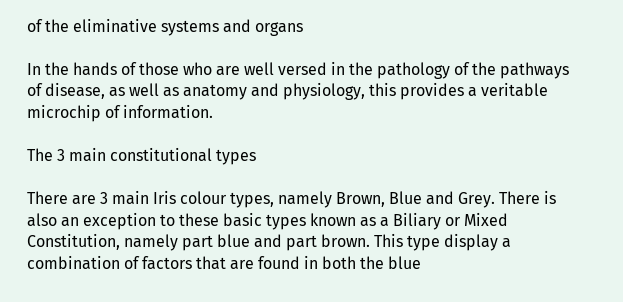of the eliminative systems and organs

In the hands of those who are well versed in the pathology of the pathways of disease, as well as anatomy and physiology, this provides a veritable microchip of information.

The 3 main constitutional types

There are 3 main Iris colour types, namely Brown, Blue and Grey. There is also an exception to these basic types known as a Biliary or Mixed Constitution, namely part blue and part brown. This type display a combination of factors that are found in both the blue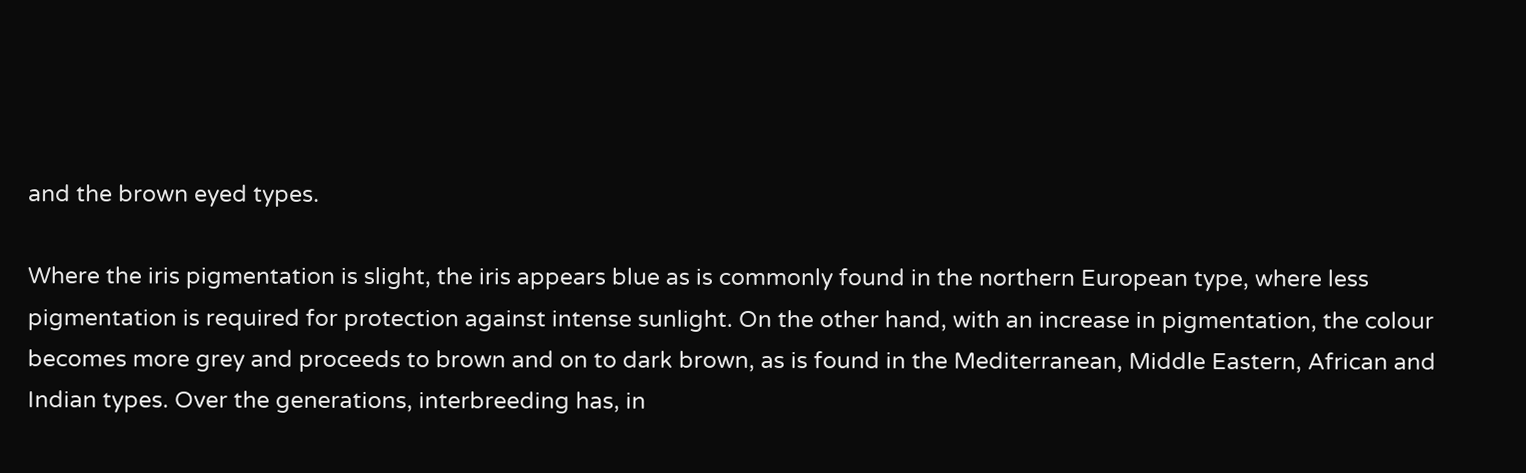and the brown eyed types.

Where the iris pigmentation is slight, the iris appears blue as is commonly found in the northern European type, where less pigmentation is required for protection against intense sunlight. On the other hand, with an increase in pigmentation, the colour becomes more grey and proceeds to brown and on to dark brown, as is found in the Mediterranean, Middle Eastern, African and Indian types. Over the generations, interbreeding has, in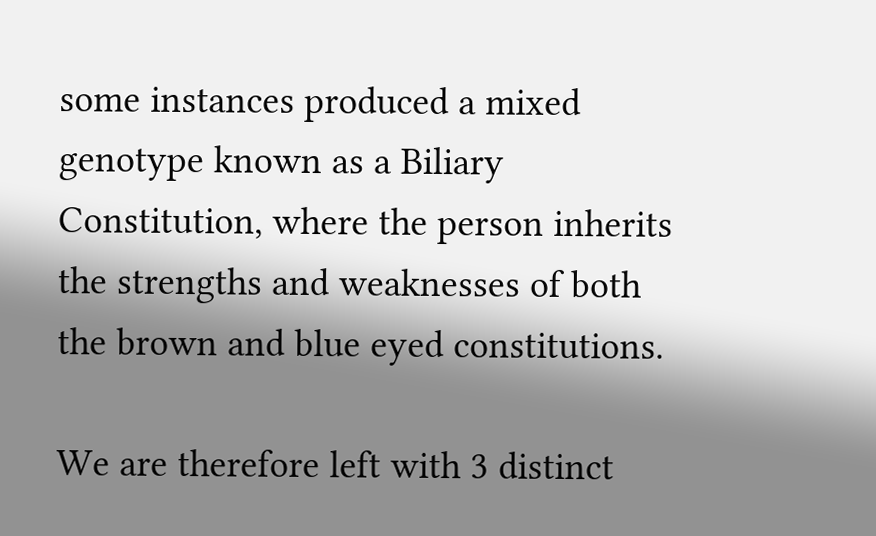some instances produced a mixed genotype known as a Biliary Constitution, where the person inherits the strengths and weaknesses of both the brown and blue eyed constitutions.

We are therefore left with 3 distinct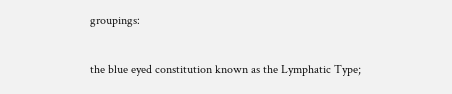groupings:

the blue eyed constitution known as the Lymphatic Type;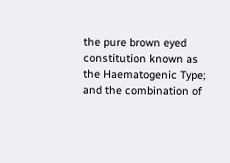the pure brown eyed constitution known as the Haematogenic Type;
and the combination of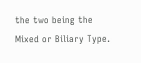the two being the Mixed or Biliary Type.